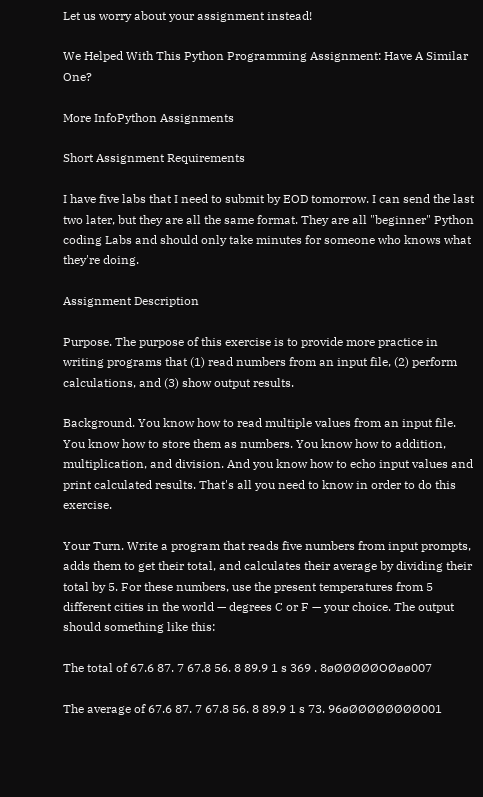Let us worry about your assignment instead!

We Helped With This Python Programming Assignment: Have A Similar One?

More InfoPython Assignments

Short Assignment Requirements

I have five labs that I need to submit by EOD tomorrow. I can send the last two later, but they are all the same format. They are all "beginner" Python coding Labs and should only take minutes for someone who knows what they're doing.

Assignment Description

Purpose. The purpose of this exercise is to provide more practice in writing programs that (1) read numbers from an input file, (2) perform calculations, and (3) show output results.

Background. You know how to read multiple values from an input file. You know how to store them as numbers. You know how to addition, multiplication, and division. And you know how to echo input values and print calculated results. That's all you need to know in order to do this exercise.

Your Turn. Write a program that reads five numbers from input prompts, adds them to get their total, and calculates their average by dividing their total by 5. For these numbers, use the present temperatures from 5 different cities in the world — degrees C or F — your choice. The output should something like this:

The total of 67.6 87. 7 67.8 56. 8 89.9 1 s 369 . 8øØØØØØOØøø007

The average of 67.6 87. 7 67.8 56. 8 89.9 1 s 73. 96øØØØØØØØØ001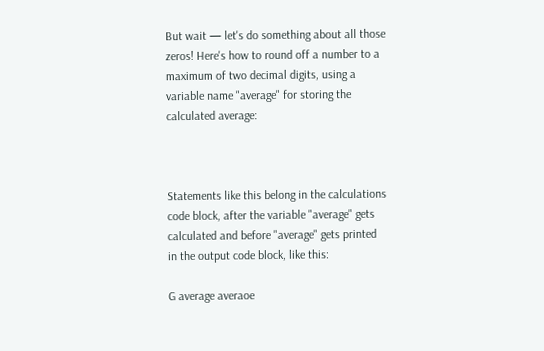But wait — let's do something about all those zeros! Here's how to round off a number to a maximum of two decimal digits, using a variable name "average" for storing the calculated average:



Statements like this belong in the calculations code block, after the variable "average" gets calculated and before "average" gets printed in the output code block, like this:

G average averaoe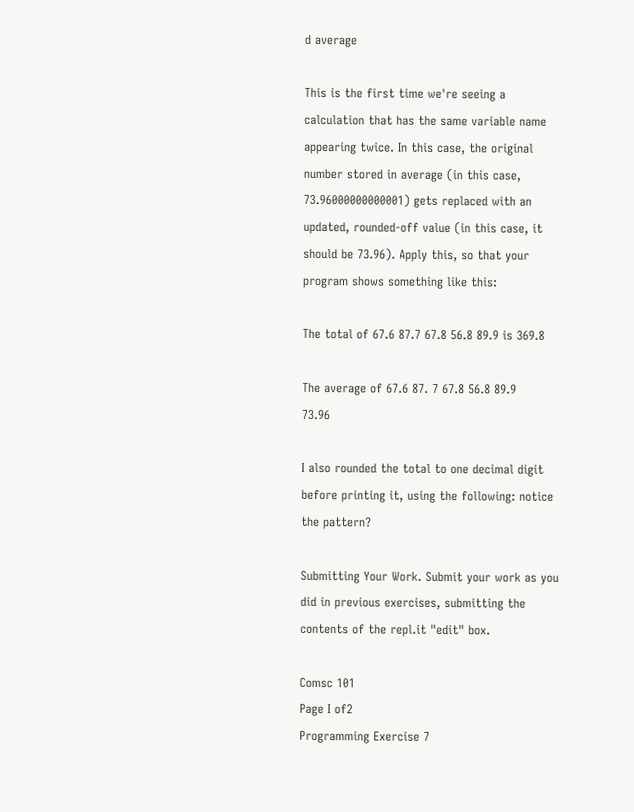d average

This is the first time we're seeing a calculation that has the same variable name appearing twice. In this case, the original number stored in average (in this case, 73.96000000000001) gets replaced with an updated, rounded-off value (in this case, it should be 73.96). Apply this, so that your program shows something like this:

The total of 67.6 87.7 67.8 56.8 89.9 is 369.8

The average of 67.6 87. 7 67.8 56.8 89.9                                  73.96

I also rounded the total to one decimal digit before printing it, using the following: notice the pattern?

Submitting Your Work. Submit your work as you did in previous exercises, submitting the contents of the repl.it "edit" box.

Comsc 101                                                             Page I of2                                    Programming Exercise 7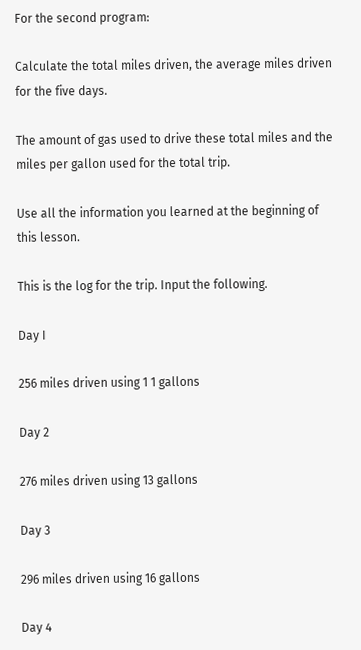For the second program:

Calculate the total miles driven, the average miles driven for the five days.

The amount of gas used to drive these total miles and the miles per gallon used for the total trip.

Use all the information you learned at the beginning of this lesson.

This is the log for the trip. Input the following.

Day I

256 miles driven using 1 1 gallons

Day 2

276 miles driven using 13 gallons

Day 3

296 miles driven using 16 gallons

Day 4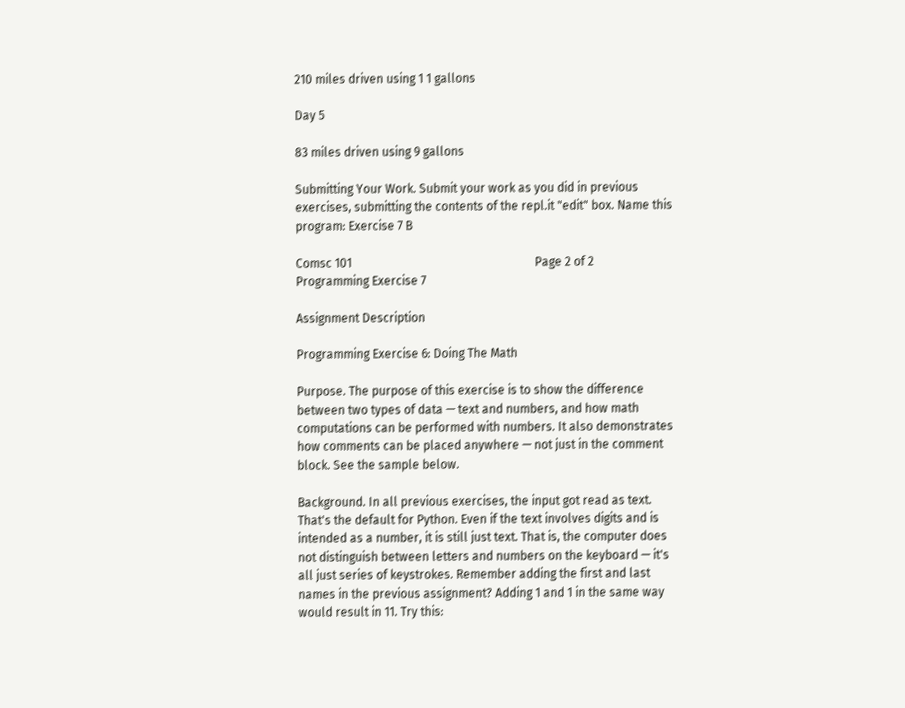210 miles driven using 1 1 gallons

Day 5

83 miles driven using 9 gallons

Submitting Your Work. Submit your work as you did in previous exercises, submitting the contents of the repl.it "edit" box. Name this program: Exercise 7 B

Comsc 101                                                             Page 2 of 2                                   Programming Exercise 7

Assignment Description

Programming Exercise 6: Doing The Math

Purpose. The purpose of this exercise is to show the difference between two types of data — text and numbers, and how math computations can be performed with numbers. It also demonstrates how comments can be placed anywhere — not just in the comment block. See the sample below.

Background. In all previous exercises, the input got read as text. That's the default for Python. Even if the text involves digits and is intended as a number, it is still just text. That is, the computer does not distinguish between letters and numbers on the keyboard — it's all just series of keystrokes. Remember adding the first and last names in the previous assignment? Adding 1 and 1 in the same way would result in 11. Try this: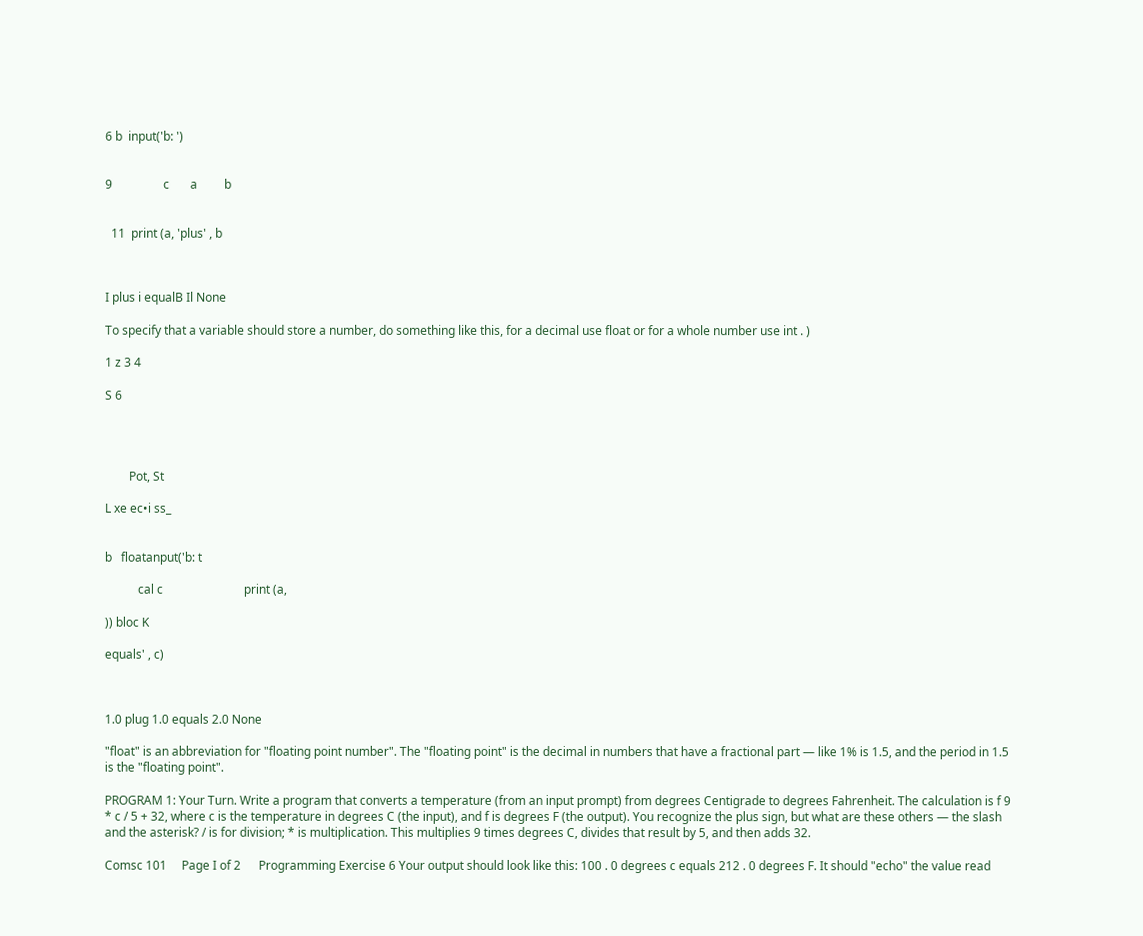6 b  input('b: ')


9                 c       a         b


  11  print (a, 'plus' , b



I plus i equalB Il None

To specify that a variable should store a number, do something like this, for a decimal use float or for a whole number use int . )

1 z 3 4

S 6




        Pot, St

L xe ec•i ss_


b   floatanput('b: t

           cal c                           print (a,

)) bloc K

equals' , c)



1.0 plug 1.0 equals 2.0 None

"float" is an abbreviation for "floating point number". The "floating point" is the decimal in numbers that have a fractional part — like 1% is 1.5, and the period in 1.5 is the "floating point".

PROGRAM 1: Your Turn. Write a program that converts a temperature (from an input prompt) from degrees Centigrade to degrees Fahrenheit. The calculation is f 9 * c / 5 + 32, where c is the temperature in degrees C (the input), and f is degrees F (the output). You recognize the plus sign, but what are these others — the slash and the asterisk? / is for division; * is multiplication. This multiplies 9 times degrees C, divides that result by 5, and then adds 32.

Comsc 101     Page I of 2      Programming Exercise 6 Your output should look like this: 100 . 0 degrees c equals 212 . 0 degrees F. It should "echo" the value read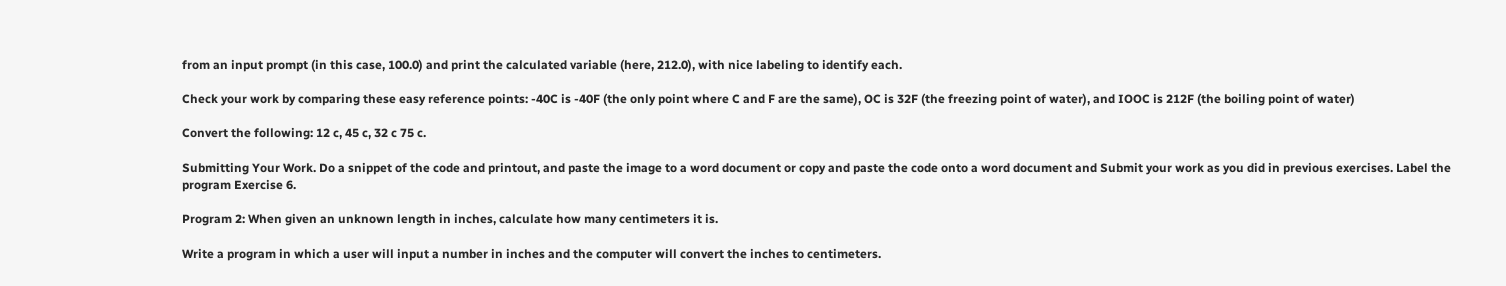from an input prompt (in this case, 100.0) and print the calculated variable (here, 212.0), with nice labeling to identify each.

Check your work by comparing these easy reference points: -40C is -40F (the only point where C and F are the same), OC is 32F (the freezing point of water), and IOOC is 212F (the boiling point of water)

Convert the following: 12 c, 45 c, 32 c 75 c.

Submitting Your Work. Do a snippet of the code and printout, and paste the image to a word document or copy and paste the code onto a word document and Submit your work as you did in previous exercises. Label the program Exercise 6.

Program 2: When given an unknown length in inches, calculate how many centimeters it is.

Write a program in which a user will input a number in inches and the computer will convert the inches to centimeters.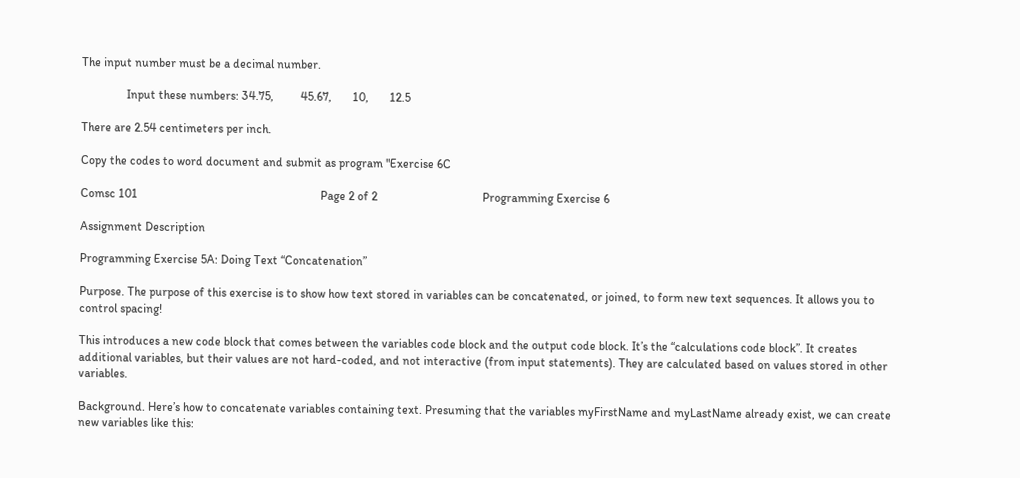The input number must be a decimal number.

               Input these numbers: 34.75,         45.67,       10,       12.5

There are 2.54 centimeters per inch.

Copy the codes to word document and submit as program "Exercise 6C

Comsc 101                                                             Page 2 of 2                                   Programming Exercise 6

Assignment Description

Programming Exercise 5A: Doing Text “Concatenation”

Purpose. The purpose of this exercise is to show how text stored in variables can be concatenated, or joined, to form new text sequences. It allows you to control spacing!

This introduces a new code block that comes between the variables code block and the output code block. It’s the “calculations code block”. It creates additional variables, but their values are not hard-coded, and not interactive (from input statements). They are calculated based on values stored in other variables.

Background. Here’s how to concatenate variables containing text. Presuming that the variables myFirstName and myLastName already exist, we can create new variables like this: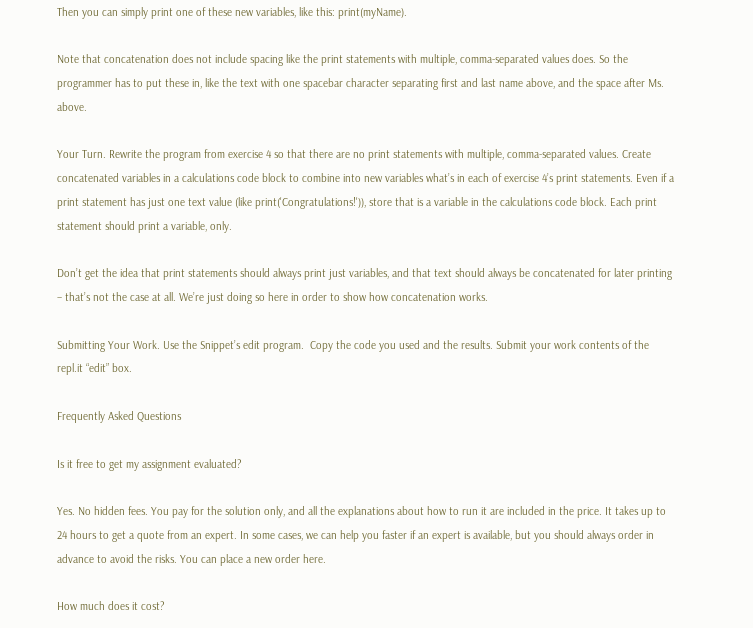Then you can simply print one of these new variables, like this: print(myName).

Note that concatenation does not include spacing like the print statements with multiple, comma-separated values does. So the programmer has to put these in, like the text with one spacebar character separating first and last name above, and the space after Ms. above.

Your Turn. Rewrite the program from exercise 4 so that there are no print statements with multiple, comma-separated values. Create concatenated variables in a calculations code block to combine into new variables what’s in each of exercise 4’s print statements. Even if a print statement has just one text value (like print('Congratulations!')), store that is a variable in the calculations code block. Each print statement should print a variable, only.

Don’t get the idea that print statements should always print just variables, and that text should always be concatenated for later printing – that’s not the case at all. We’re just doing so here in order to show how concatenation works.

Submitting Your Work. Use the Snippet’s edit program.  Copy the code you used and the results. Submit your work contents of the repl.it “edit” box.

Frequently Asked Questions

Is it free to get my assignment evaluated?

Yes. No hidden fees. You pay for the solution only, and all the explanations about how to run it are included in the price. It takes up to 24 hours to get a quote from an expert. In some cases, we can help you faster if an expert is available, but you should always order in advance to avoid the risks. You can place a new order here.

How much does it cost?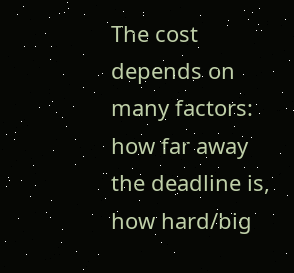The cost depends on many factors: how far away the deadline is, how hard/big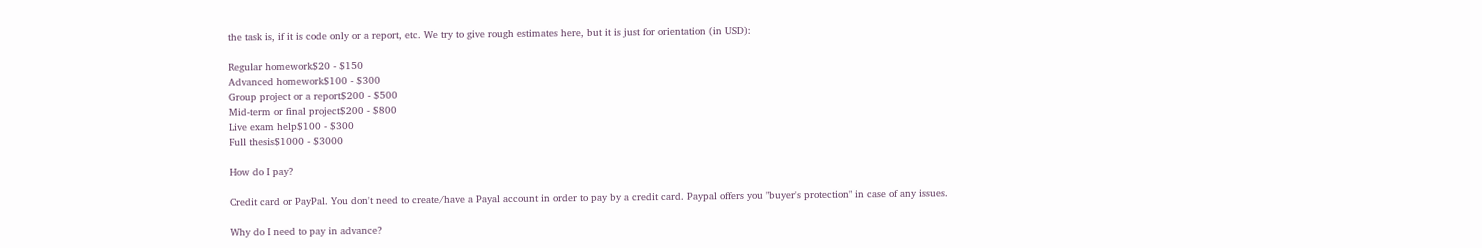the task is, if it is code only or a report, etc. We try to give rough estimates here, but it is just for orientation (in USD):

Regular homework$20 - $150
Advanced homework$100 - $300
Group project or a report$200 - $500
Mid-term or final project$200 - $800
Live exam help$100 - $300
Full thesis$1000 - $3000

How do I pay?

Credit card or PayPal. You don't need to create/have a Payal account in order to pay by a credit card. Paypal offers you "buyer's protection" in case of any issues.

Why do I need to pay in advance?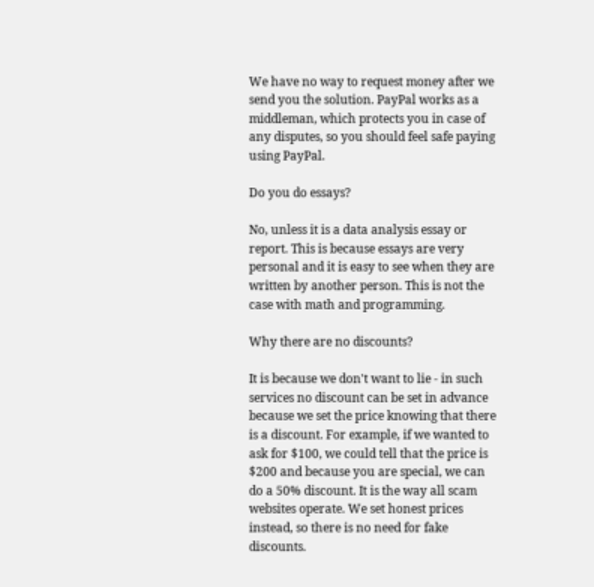We have no way to request money after we send you the solution. PayPal works as a middleman, which protects you in case of any disputes, so you should feel safe paying using PayPal.

Do you do essays?

No, unless it is a data analysis essay or report. This is because essays are very personal and it is easy to see when they are written by another person. This is not the case with math and programming.

Why there are no discounts?

It is because we don't want to lie - in such services no discount can be set in advance because we set the price knowing that there is a discount. For example, if we wanted to ask for $100, we could tell that the price is $200 and because you are special, we can do a 50% discount. It is the way all scam websites operate. We set honest prices instead, so there is no need for fake discounts.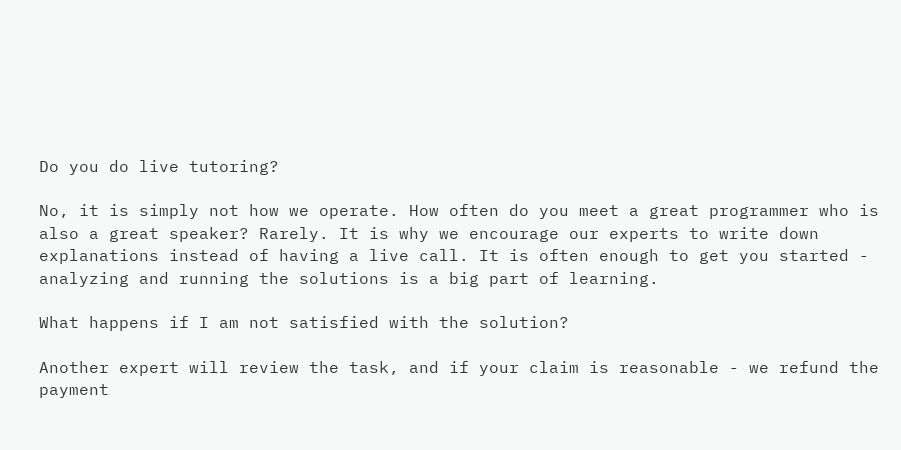Do you do live tutoring?

No, it is simply not how we operate. How often do you meet a great programmer who is also a great speaker? Rarely. It is why we encourage our experts to write down explanations instead of having a live call. It is often enough to get you started - analyzing and running the solutions is a big part of learning.

What happens if I am not satisfied with the solution?

Another expert will review the task, and if your claim is reasonable - we refund the payment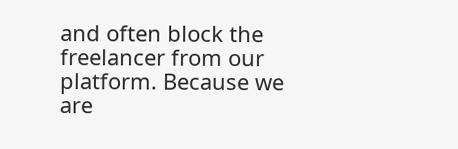and often block the freelancer from our platform. Because we are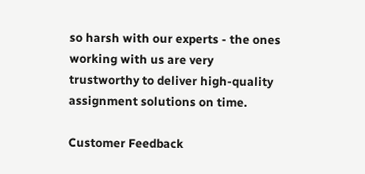so harsh with our experts - the ones working with us are very trustworthy to deliver high-quality assignment solutions on time.

Customer Feedback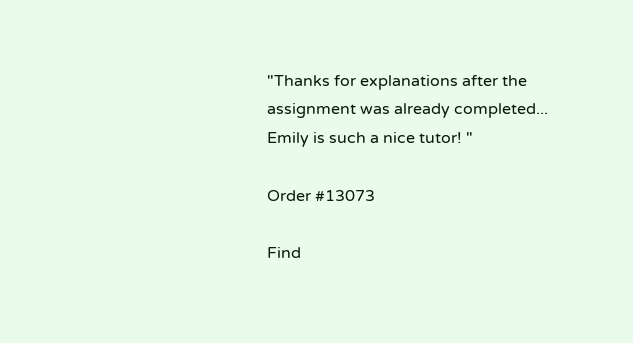"Thanks for explanations after the assignment was already completed... Emily is such a nice tutor! "

Order #13073

Find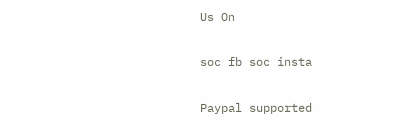Us On

soc fb soc insta

Paypal supported